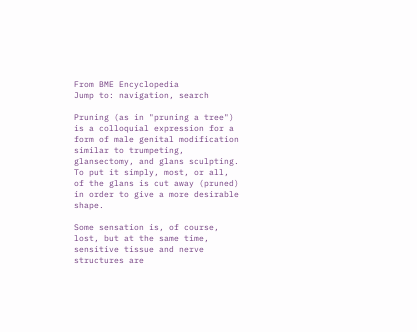From BME Encyclopedia
Jump to: navigation, search

Pruning (as in "pruning a tree") is a colloquial expression for a form of male genital modification similar to trumpeting, glansectomy, and glans sculpting. To put it simply, most, or all, of the glans is cut away (pruned) in order to give a more desirable shape.

Some sensation is, of course, lost, but at the same time, sensitive tissue and nerve structures are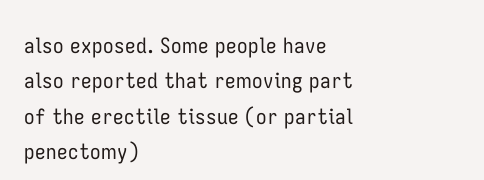also exposed. Some people have also reported that removing part of the erectile tissue (or partial penectomy)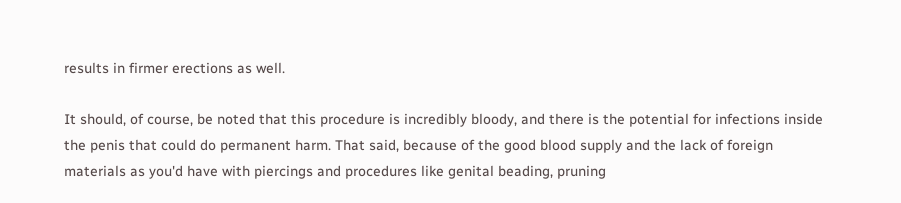results in firmer erections as well.

It should, of course, be noted that this procedure is incredibly bloody, and there is the potential for infections inside the penis that could do permanent harm. That said, because of the good blood supply and the lack of foreign materials as you'd have with piercings and procedures like genital beading, pruning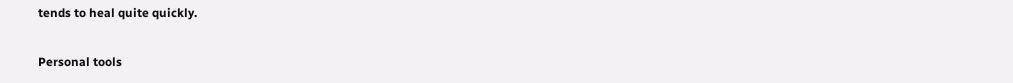tends to heal quite quickly.

Personal tools